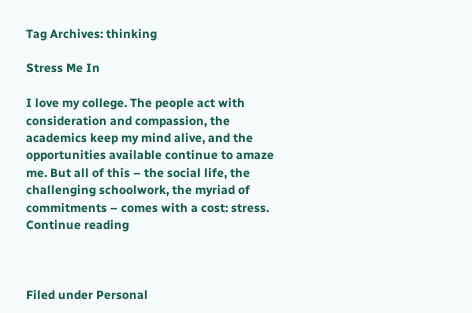Tag Archives: thinking

Stress Me In

I love my college. The people act with consideration and compassion, the academics keep my mind alive, and the opportunities available continue to amaze me. But all of this – the social life, the challenging schoolwork, the myriad of commitments – comes with a cost: stress. Continue reading



Filed under Personal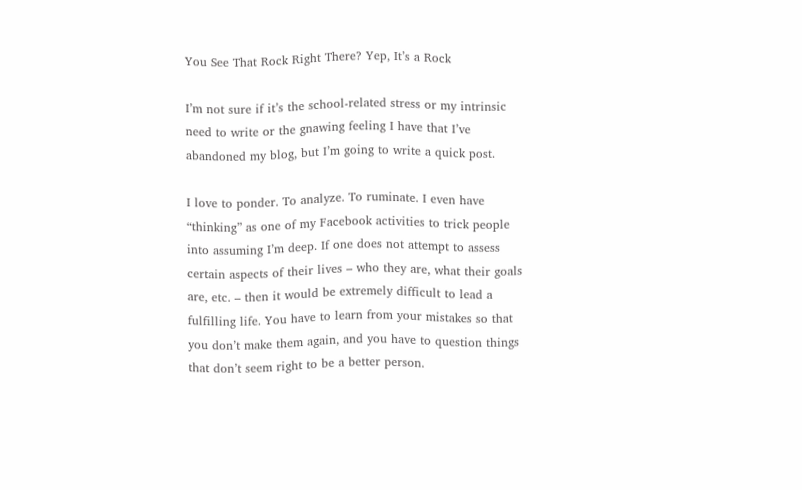You See That Rock Right There? Yep, It’s a Rock

I’m not sure if it’s the school-related stress or my intrinsic need to write or the gnawing feeling I have that I’ve abandoned my blog, but I’m going to write a quick post.

I love to ponder. To analyze. To ruminate. I even have “thinking” as one of my Facebook activities to trick people into assuming I’m deep. If one does not attempt to assess certain aspects of their lives – who they are, what their goals are, etc. – then it would be extremely difficult to lead a fulfilling life. You have to learn from your mistakes so that you don’t make them again, and you have to question things that don’t seem right to be a better person.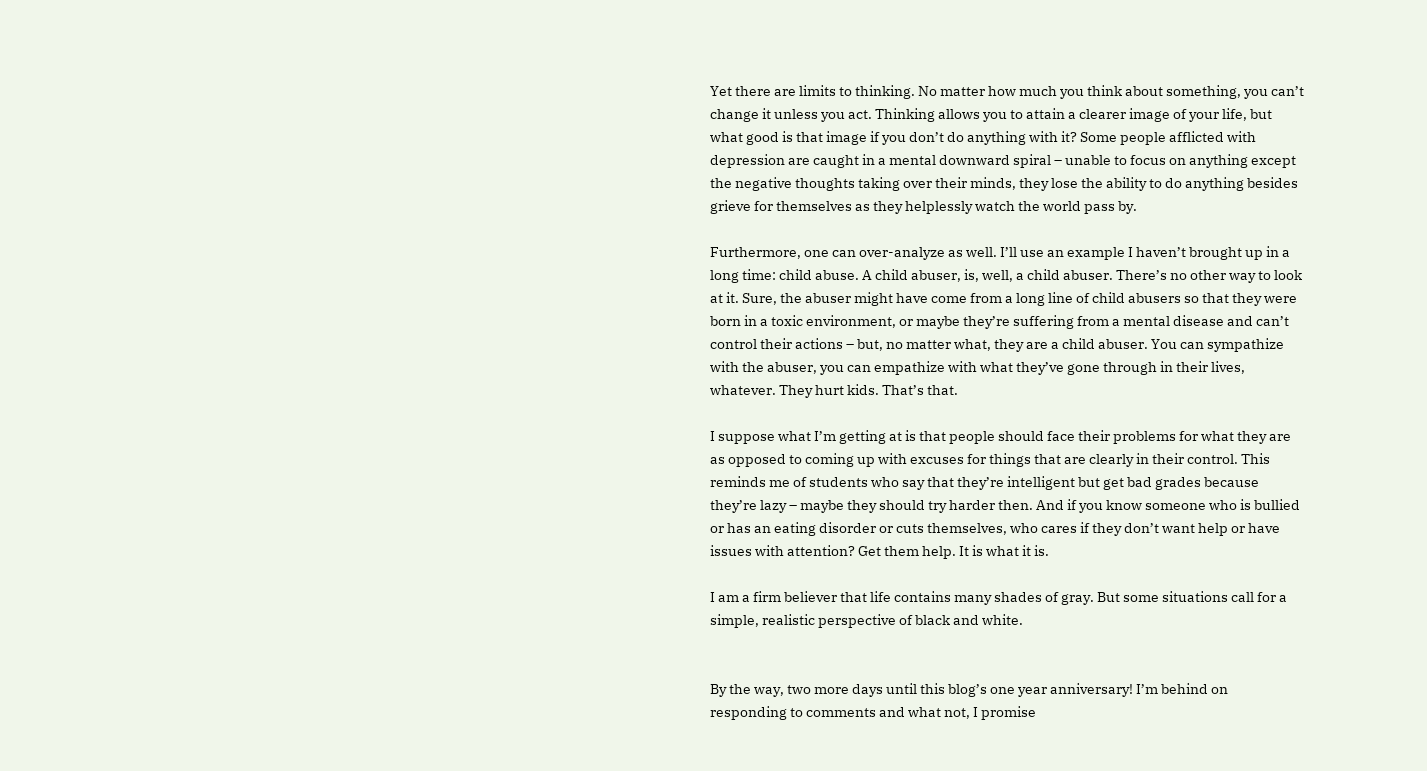Yet there are limits to thinking. No matter how much you think about something, you can’t change it unless you act. Thinking allows you to attain a clearer image of your life, but what good is that image if you don’t do anything with it? Some people afflicted with depression are caught in a mental downward spiral – unable to focus on anything except the negative thoughts taking over their minds, they lose the ability to do anything besides grieve for themselves as they helplessly watch the world pass by.

Furthermore, one can over-analyze as well. I’ll use an example I haven’t brought up in a long time: child abuse. A child abuser, is, well, a child abuser. There’s no other way to look at it. Sure, the abuser might have come from a long line of child abusers so that they were born in a toxic environment, or maybe they’re suffering from a mental disease and can’t control their actions – but, no matter what, they are a child abuser. You can sympathize with the abuser, you can empathize with what they’ve gone through in their lives, whatever. They hurt kids. That’s that.

I suppose what I’m getting at is that people should face their problems for what they are as opposed to coming up with excuses for things that are clearly in their control. This reminds me of students who say that they’re intelligent but get bad grades because they’re lazy – maybe they should try harder then. And if you know someone who is bullied or has an eating disorder or cuts themselves, who cares if they don’t want help or have issues with attention? Get them help. It is what it is.

I am a firm believer that life contains many shades of gray. But some situations call for a simple, realistic perspective of black and white.


By the way, two more days until this blog’s one year anniversary! I’m behind on responding to comments and what not, I promise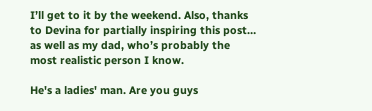I’ll get to it by the weekend. Also, thanks to Devina for partially inspiring this post… as well as my dad, who’s probably the most realistic person I know.

He's a ladies' man. Are you guys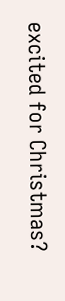excited for Christmas?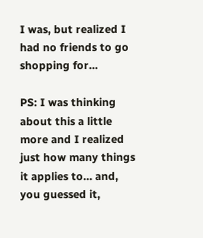I was, but realized I had no friends to go shopping for...

PS: I was thinking about this a little more and I realized just how many things it applies to… and, you guessed it,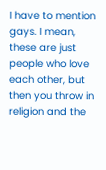I have to mention gays. I mean, these are just people who love each other, but then you throw in religion and the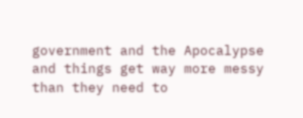government and the Apocalypse and things get way more messy than they need to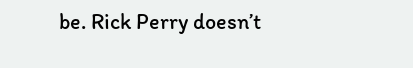be. Rick Perry doesn’t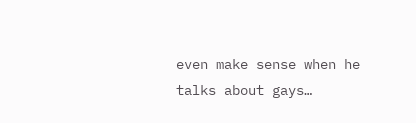even make sense when he talks about gays…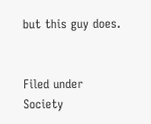but this guy does.


Filed under Society